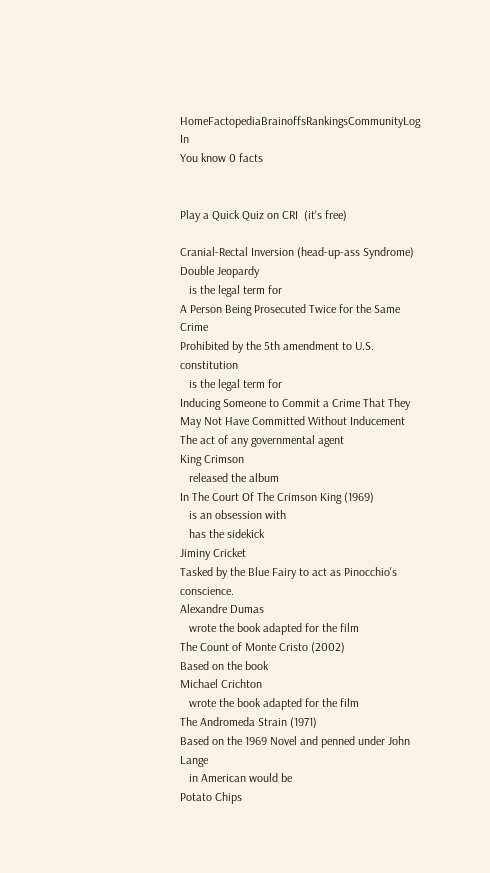HomeFactopediaBrainoffsRankingsCommunityLog In
You know 0 facts


Play a Quick Quiz on CRI  (it's free)

Cranial-Rectal Inversion (head-up-ass Syndrome)
Double Jeopardy
   is the legal term for
A Person Being Prosecuted Twice for the Same Crime
Prohibited by the 5th amendment to U.S. constitution
   is the legal term for
Inducing Someone to Commit a Crime That They May Not Have Committed Without Inducement
The act of any governmental agent
King Crimson
   released the album
In The Court Of The Crimson King (1969)
   is an obsession with
   has the sidekick
Jiminy Cricket
Tasked by the Blue Fairy to act as Pinocchio's conscience.
Alexandre Dumas
   wrote the book adapted for the film
The Count of Monte Cristo (2002)
Based on the book
Michael Crichton
   wrote the book adapted for the film
The Andromeda Strain (1971)
Based on the 1969 Novel and penned under John Lange
   in American would be
Potato Chips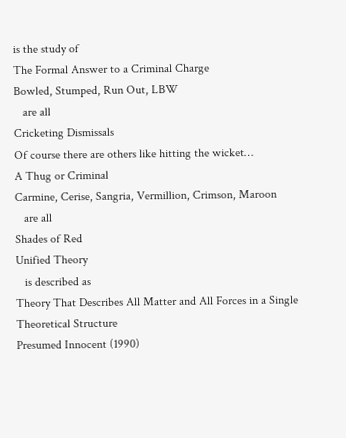is the study of
The Formal Answer to a Criminal Charge
Bowled, Stumped, Run Out, LBW
   are all
Cricketing Dismissals
Of course there are others like hitting the wicket…
A Thug or Criminal
Carmine, Cerise, Sangria, Vermillion, Crimson, Maroon
   are all
Shades of Red
Unified Theory
   is described as
Theory That Describes All Matter and All Forces in a Single Theoretical Structure
Presumed Innocent (1990)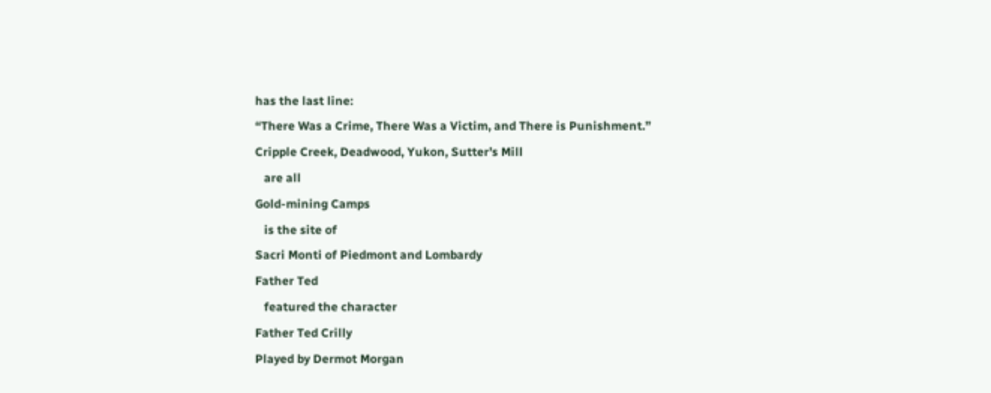has the last line:
“There Was a Crime, There Was a Victim, and There is Punishment.”
Cripple Creek, Deadwood, Yukon, Sutter’s Mill
   are all
Gold-mining Camps
   is the site of
Sacri Monti of Piedmont and Lombardy
Father Ted
   featured the character
Father Ted Crilly
Played by Dermot Morgan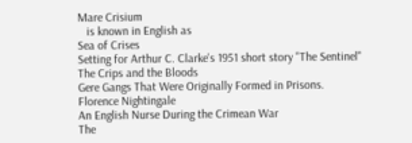Mare Crisium
   is known in English as
Sea of Crises
Setting for Arthur C. Clarke's 1951 short story "The Sentinel"
The Crips and the Bloods
Gere Gangs That Were Originally Formed in Prisons.
Florence Nightingale
An English Nurse During the Crimean War
The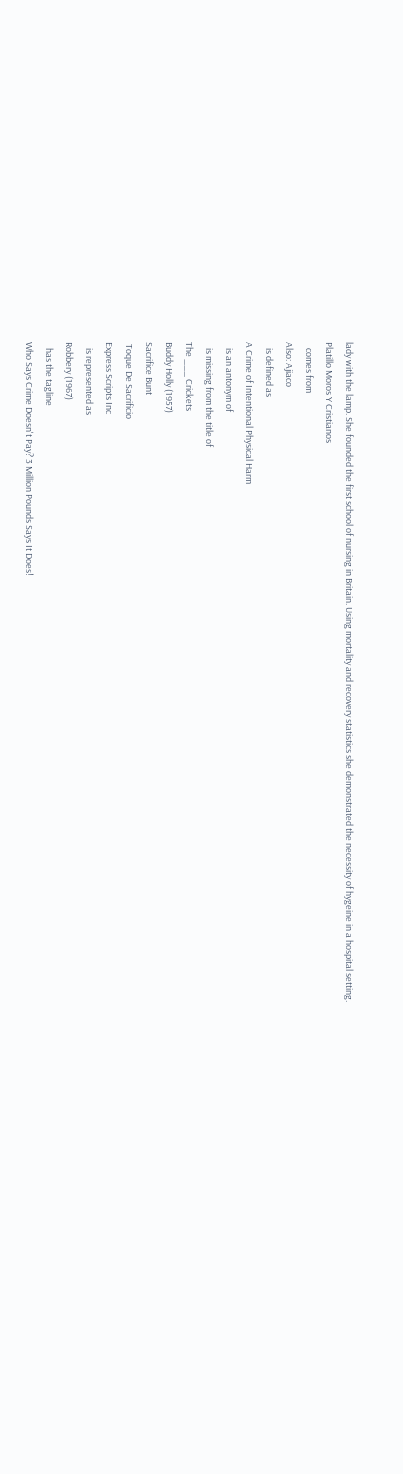lady with the lamp. She founded the first school of nursing in Britain. Using mortality and recovery statistics she demonstrated the necessity of hygeine in a hospital setting.
Platillo Moros Y Cristianos
   comes from
Also: Ajiaco
   is defined as
A Crime of Intentional Physical Harm
   is an antonym of
   is missing from the title of
The ___ Crickets
Buddy Holly (1957)
Sacrifice Bunt
 Toque De Sacrificio
Express Scripts Inc
   is represented as
Robbery (1967)
   has the tagline
Who Says Crime Doesn't Pay? 3 Million Pounds Says It Does!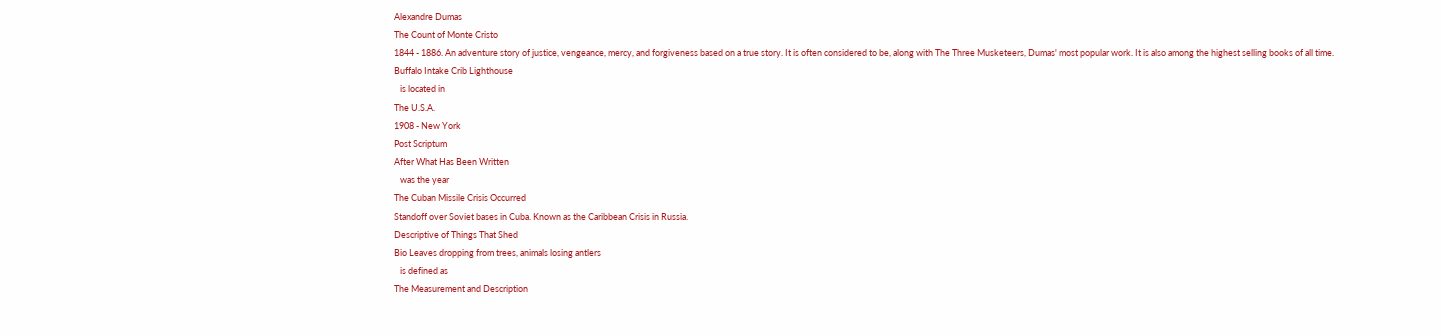Alexandre Dumas
The Count of Monte Cristo
1844 - 1886. An adventure story of justice, vengeance, mercy, and forgiveness based on a true story. It is often considered to be, along with The Three Musketeers, Dumas' most popular work. It is also among the highest selling books of all time.
Buffalo Intake Crib Lighthouse
   is located in
The U.S.A.
1908 - New York
Post Scriptum
After What Has Been Written
   was the year
The Cuban Missile Crisis Occurred
Standoff over Soviet bases in Cuba. Known as the Caribbean Crisis in Russia.
Descriptive of Things That Shed
Bio Leaves dropping from trees, animals losing antlers
   is defined as
The Measurement and Description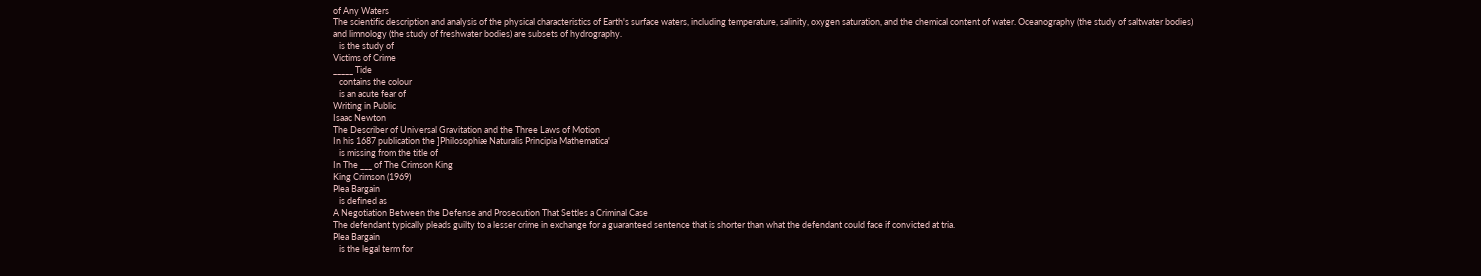of Any Waters
The scientific description and analysis of the physical characteristics of Earth's surface waters, including temperature, salinity, oxygen saturation, and the chemical content of water. Oceanography (the study of saltwater bodies) and limnology (the study of freshwater bodies) are subsets of hydrography.
   is the study of
Victims of Crime
_____ Tide
   contains the colour
   is an acute fear of
Writing in Public
Isaac Newton
The Describer of Universal Gravitation and the Three Laws of Motion
In his 1687 publication the ]Philosophiæ Naturalis Principia Mathematica'
   is missing from the title of
In The ___ of The Crimson King
King Crimson (1969)
Plea Bargain
   is defined as
A Negotiation Between the Defense and Prosecution That Settles a Criminal Case
The defendant typically pleads guilty to a lesser crime in exchange for a guaranteed sentence that is shorter than what the defendant could face if convicted at tria.
Plea Bargain
   is the legal term for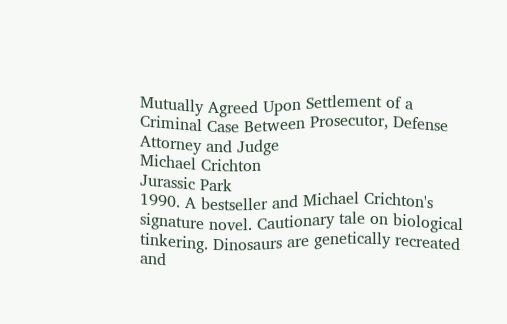Mutually Agreed Upon Settlement of a Criminal Case Between Prosecutor, Defense Attorney and Judge
Michael Crichton
Jurassic Park
1990. A bestseller and Michael Crichton's signature novel. Cautionary tale on biological tinkering. Dinosaurs are genetically recreated and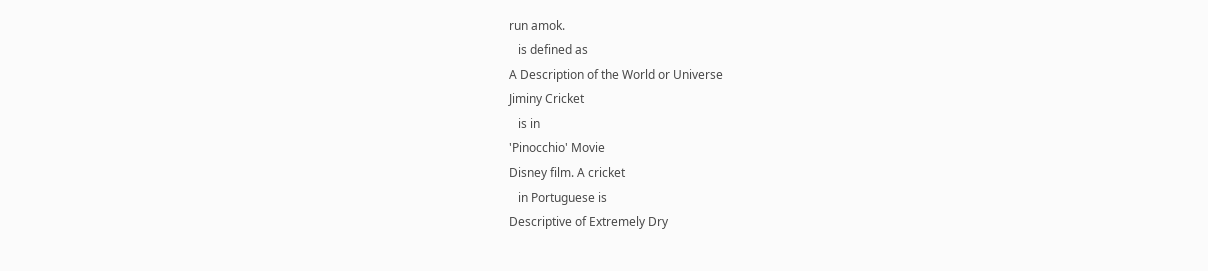run amok.
   is defined as
A Description of the World or Universe
Jiminy Cricket
   is in
'Pinocchio' Movie
Disney film. A cricket
   in Portuguese is
Descriptive of Extremely Dry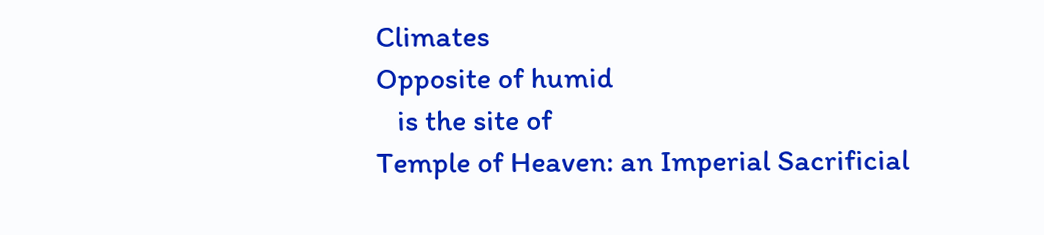Climates
Opposite of humid
   is the site of
Temple of Heaven: an Imperial Sacrificial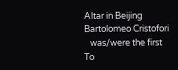Altar in Beijing
Bartolomeo Cristofori
   was/were the first
To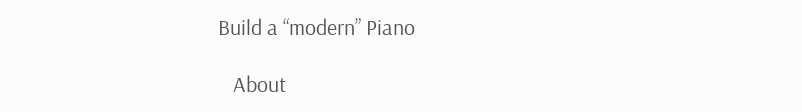Build a “modern” Piano

   About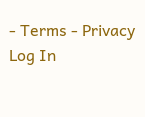- Terms - Privacy Log In